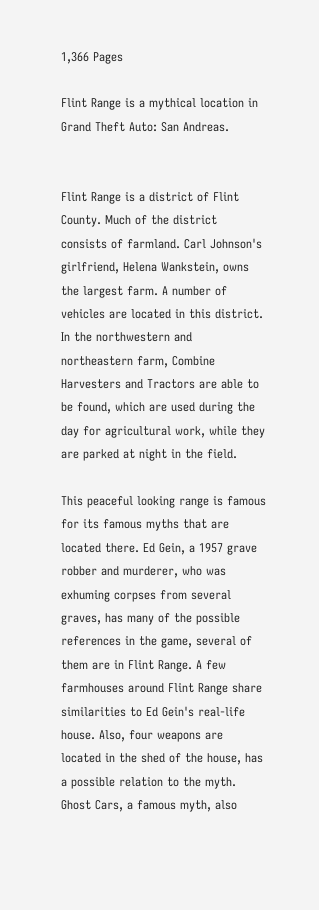1,366 Pages

Flint Range is a mythical location in Grand Theft Auto: San Andreas.


Flint Range is a district of Flint County. Much of the district consists of farmland. Carl Johnson's girlfriend, Helena Wankstein, owns the largest farm. A number of vehicles are located in this district. In the northwestern and northeastern farm, Combine Harvesters and Tractors are able to be found, which are used during the day for agricultural work, while they are parked at night in the field.

This peaceful looking range is famous for its famous myths that are located there. Ed Gein, a 1957 grave robber and murderer, who was exhuming corpses from several graves, has many of the possible references in the game, several of them are in Flint Range. A few farmhouses around Flint Range share similarities to Ed Gein's real-life house. Also, four weapons are located in the shed of the house, has a possible relation to the myth. Ghost Cars, a famous myth, also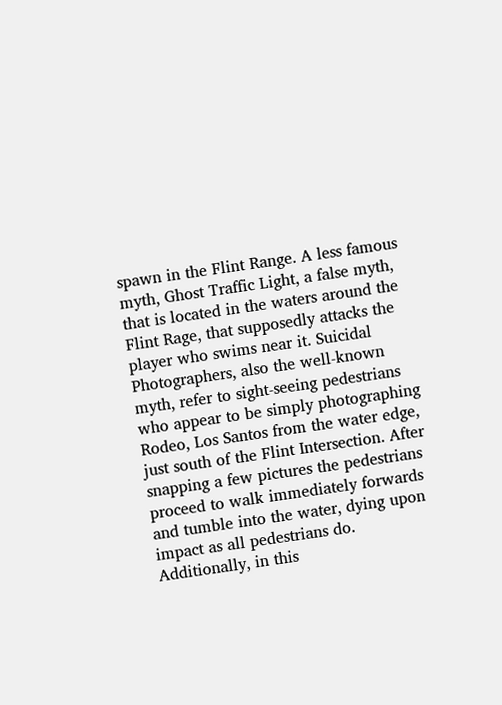spawn in the Flint Range. A less famous myth, Ghost Traffic Light, a false myth, that is located in the waters around the Flint Rage, that supposedly attacks the player who swims near it. Suicidal Photographers, also the well-known myth, refer to sight-seeing pedestrians who appear to be simply photographing Rodeo, Los Santos from the water edge, just south of the Flint Intersection. After snapping a few pictures the pedestrians proceed to walk immediately forwards and tumble into the water, dying upon impact as all pedestrians do. Additionally, in this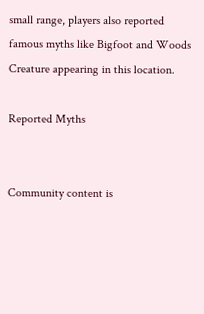small range, players also reported famous myths like Bigfoot and Woods Creature appearing in this location.

Reported Myths


Community content is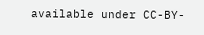available under CC-BY-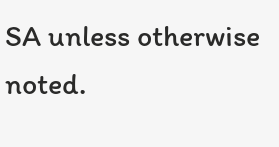SA unless otherwise noted.